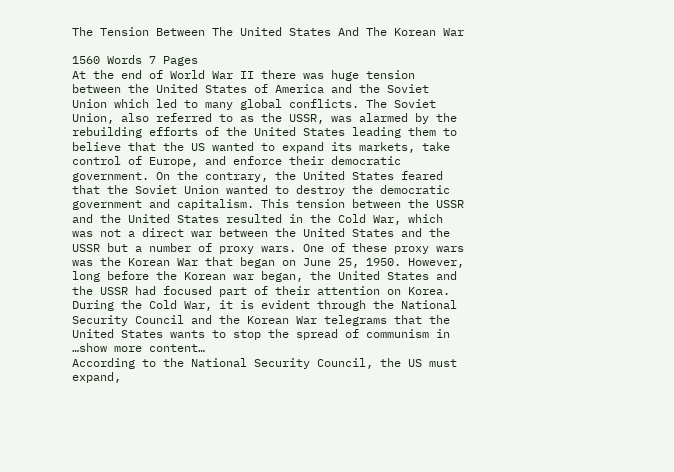The Tension Between The United States And The Korean War

1560 Words 7 Pages
At the end of World War II there was huge tension between the United States of America and the Soviet Union which led to many global conflicts. The Soviet Union, also referred to as the USSR, was alarmed by the rebuilding efforts of the United States leading them to believe that the US wanted to expand its markets, take control of Europe, and enforce their democratic government. On the contrary, the United States feared that the Soviet Union wanted to destroy the democratic government and capitalism. This tension between the USSR and the United States resulted in the Cold War, which was not a direct war between the United States and the USSR but a number of proxy wars. One of these proxy wars was the Korean War that began on June 25, 1950. However, long before the Korean war began, the United States and the USSR had focused part of their attention on Korea. During the Cold War, it is evident through the National Security Council and the Korean War telegrams that the United States wants to stop the spread of communism in …show more content…
According to the National Security Council, the US must expand,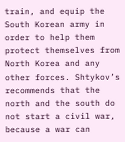train, and equip the South Korean army in order to help them protect themselves from North Korea and any other forces. Shtykov’s recommends that the north and the south do not start a civil war, because a war can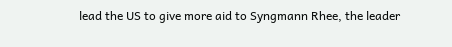lead the US to give more aid to Syngmann Rhee, the leader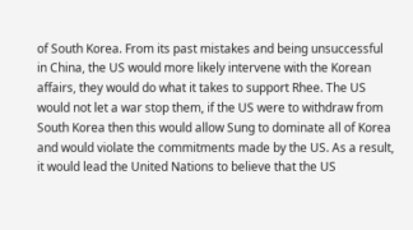of South Korea. From its past mistakes and being unsuccessful in China, the US would more likely intervene with the Korean affairs, they would do what it takes to support Rhee. The US would not let a war stop them, if the US were to withdraw from South Korea then this would allow Sung to dominate all of Korea and would violate the commitments made by the US. As a result, it would lead the United Nations to believe that the US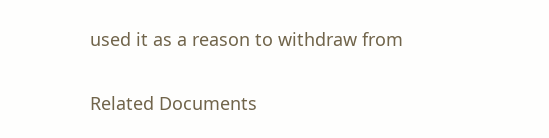used it as a reason to withdraw from

Related Documents